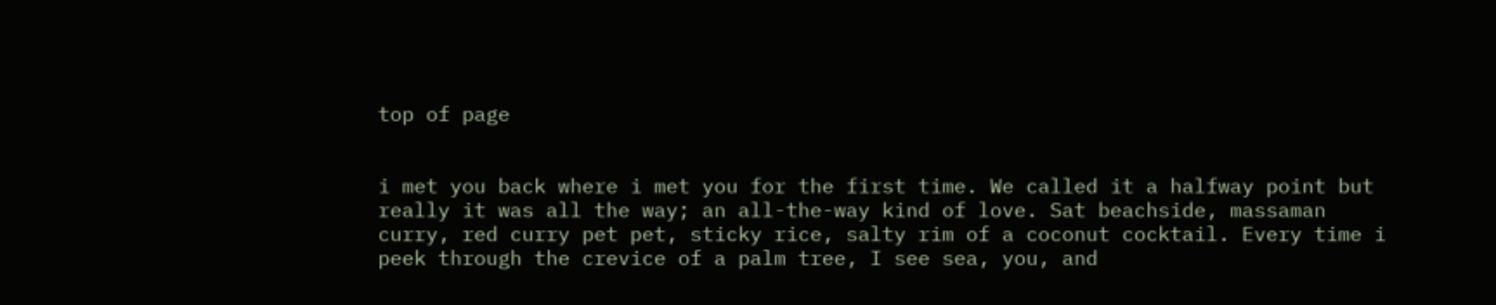top of page


i met you back where i met you for the first time. We called it a halfway point but really it was all the way; an all-the-way kind of love. Sat beachside, massaman curry, red curry pet pet, sticky rice, salty rim of a coconut cocktail. Every time i peek through the crevice of a palm tree, I see sea, you, and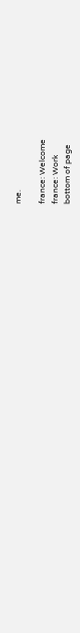me.

france: Welcome
france: Work
bottom of page